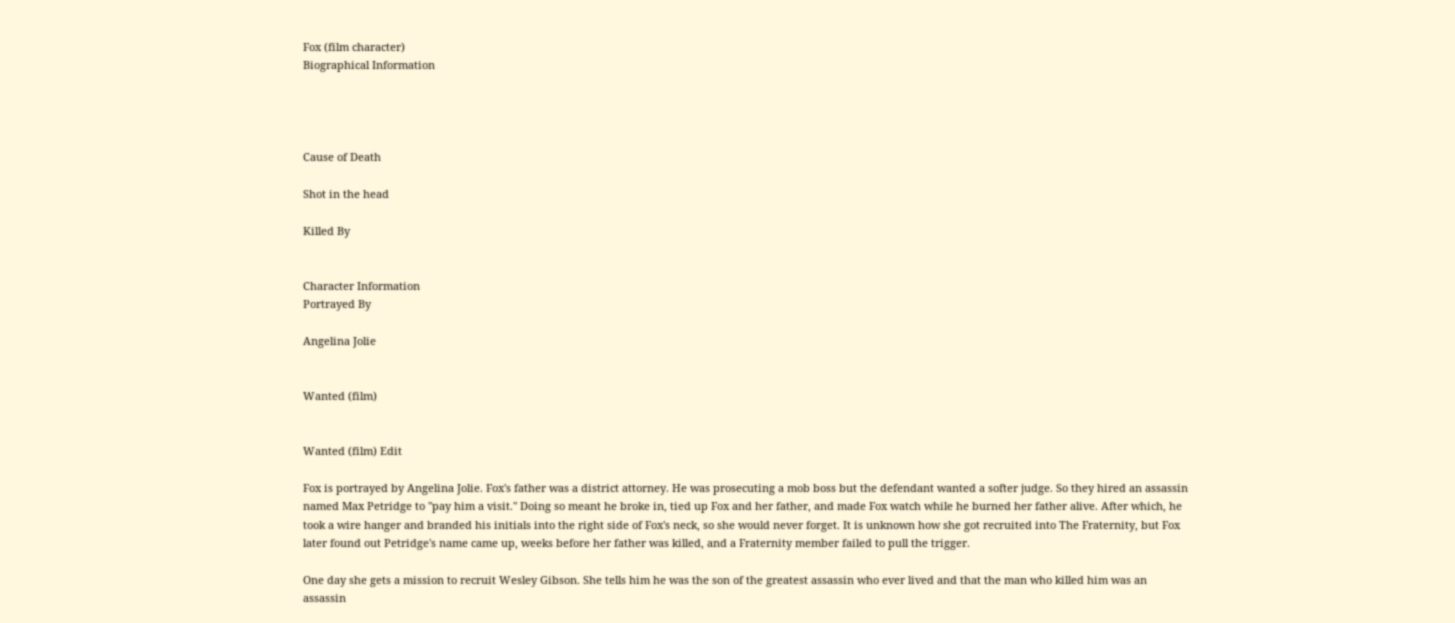Fox (film character)
Biographical Information




Cause of Death

Shot in the head

Killed By


Character Information
Portrayed By

Angelina Jolie


Wanted (film)


Wanted (film) Edit

Fox is portrayed by Angelina Jolie. Fox's father was a district attorney. He was prosecuting a mob boss but the defendant wanted a softer judge. So they hired an assassin named Max Petridge to "pay him a visit." Doing so meant he broke in, tied up Fox and her father, and made Fox watch while he burned her father alive. After which, he took a wire hanger and branded his initials into the right side of Fox's neck, so she would never forget. It is unknown how she got recruited into The Fraternity, but Fox later found out Petridge's name came up, weeks before her father was killed, and a Fraternity member failed to pull the trigger.

One day she gets a mission to recruit Wesley Gibson. She tells him he was the son of the greatest assassin who ever lived and that the man who killed him was an assassin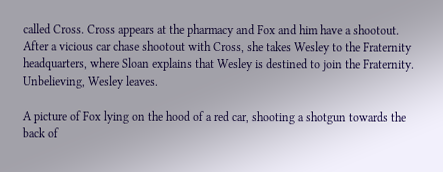called Cross. Cross appears at the pharmacy and Fox and him have a shootout. After a vicious car chase shootout with Cross, she takes Wesley to the Fraternity headquarters, where Sloan explains that Wesley is destined to join the Fraternity. Unbelieving, Wesley leaves.

A picture of Fox lying on the hood of a red car, shooting a shotgun towards the back of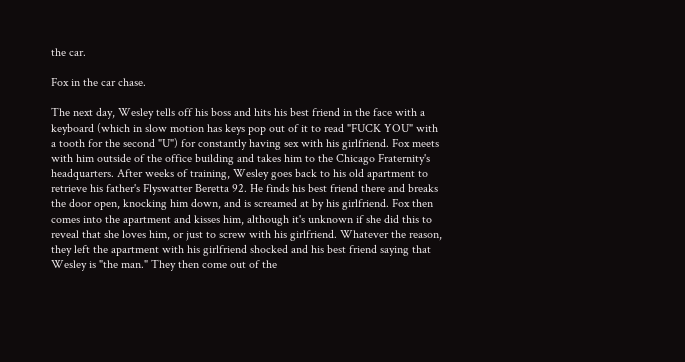the car.

Fox in the car chase.

The next day, Wesley tells off his boss and hits his best friend in the face with a keyboard (which in slow motion has keys pop out of it to read "FUCK YOU" with a tooth for the second "U") for constantly having sex with his girlfriend. Fox meets with him outside of the office building and takes him to the Chicago Fraternity's headquarters. After weeks of training, Wesley goes back to his old apartment to retrieve his father's Flyswatter Beretta 92. He finds his best friend there and breaks the door open, knocking him down, and is screamed at by his girlfriend. Fox then comes into the apartment and kisses him, although it's unknown if she did this to reveal that she loves him, or just to screw with his girlfriend. Whatever the reason, they left the apartment with his girlfriend shocked and his best friend saying that Wesley is "the man." They then come out of the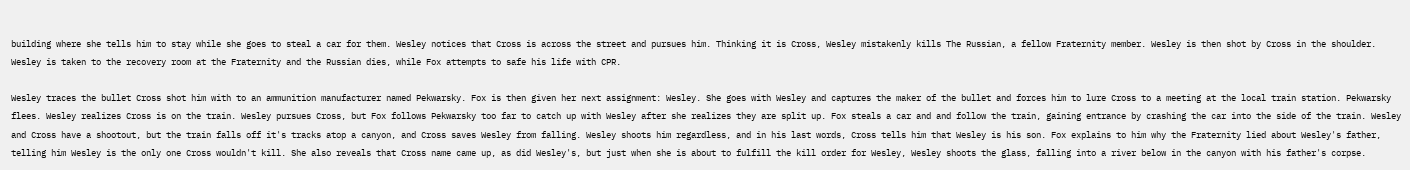building where she tells him to stay while she goes to steal a car for them. Wesley notices that Cross is across the street and pursues him. Thinking it is Cross, Wesley mistakenly kills The Russian, a fellow Fraternity member. Wesley is then shot by Cross in the shoulder. Wesley is taken to the recovery room at the Fraternity and the Russian dies, while Fox attempts to safe his life with CPR.

Wesley traces the bullet Cross shot him with to an ammunition manufacturer named Pekwarsky. Fox is then given her next assignment: Wesley. She goes with Wesley and captures the maker of the bullet and forces him to lure Cross to a meeting at the local train station. Pekwarsky flees. Wesley realizes Cross is on the train. Wesley pursues Cross, but Fox follows Pekwarsky too far to catch up with Wesley after she realizes they are split up. Fox steals a car and and follow the train, gaining entrance by crashing the car into the side of the train. Wesley and Cross have a shootout, but the train falls off it's tracks atop a canyon, and Cross saves Wesley from falling. Wesley shoots him regardless, and in his last words, Cross tells him that Wesley is his son. Fox explains to him why the Fraternity lied about Wesley's father, telling him Wesley is the only one Cross wouldn't kill. She also reveals that Cross name came up, as did Wesley's, but just when she is about to fulfill the kill order for Wesley, Wesley shoots the glass, falling into a river below in the canyon with his father's corpse.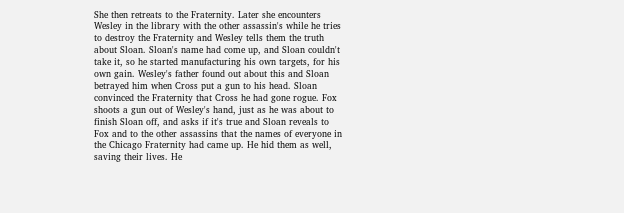She then retreats to the Fraternity. Later she encounters Wesley in the library with the other assassin's while he tries to destroy the Fraternity and Wesley tells them the truth about Sloan. Sloan's name had come up, and Sloan couldn't take it, so he started manufacturing his own targets, for his own gain. Wesley's father found out about this and Sloan betrayed him when Cross put a gun to his head. Sloan convinced the Fraternity that Cross he had gone rogue. Fox shoots a gun out of Wesley's hand, just as he was about to finish Sloan off, and asks if it's true and Sloan reveals to Fox and to the other assassins that the names of everyone in the Chicago Fraternity had came up. He hid them as well, saving their lives. He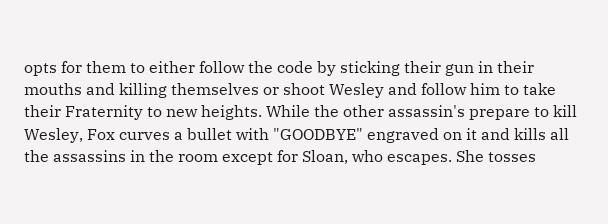opts for them to either follow the code by sticking their gun in their mouths and killing themselves or shoot Wesley and follow him to take their Fraternity to new heights. While the other assassin's prepare to kill Wesley, Fox curves a bullet with "GOODBYE" engraved on it and kills all the assassins in the room except for Sloan, who escapes. She tosses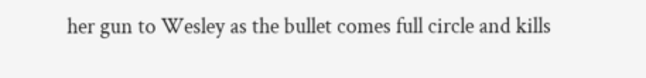her gun to Wesley as the bullet comes full circle and kills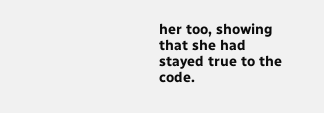her too, showing that she had stayed true to the code.